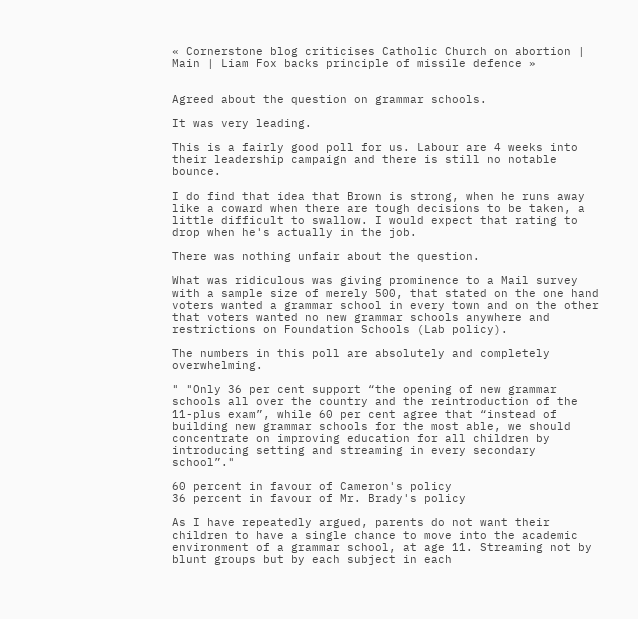« Cornerstone blog criticises Catholic Church on abortion | Main | Liam Fox backs principle of missile defence »


Agreed about the question on grammar schools.

It was very leading.

This is a fairly good poll for us. Labour are 4 weeks into their leadership campaign and there is still no notable bounce.

I do find that idea that Brown is strong, when he runs away like a coward when there are tough decisions to be taken, a little difficult to swallow. I would expect that rating to drop when he's actually in the job.

There was nothing unfair about the question.

What was ridiculous was giving prominence to a Mail survey with a sample size of merely 500, that stated on the one hand voters wanted a grammar school in every town and on the other that voters wanted no new grammar schools anywhere and restrictions on Foundation Schools (Lab policy).

The numbers in this poll are absolutely and completely overwhelming.

" "Only 36 per cent support “the opening of new grammar schools all over the country and the reintroduction of the 11-plus exam”, while 60 per cent agree that “instead of building new grammar schools for the most able, we should concentrate on improving education for all children by introducing setting and streaming in every secondary school”."

60 percent in favour of Cameron's policy
36 percent in favour of Mr. Brady's policy

As I have repeatedly argued, parents do not want their children to have a single chance to move into the academic environment of a grammar school, at age 11. Streaming not by blunt groups but by each subject in each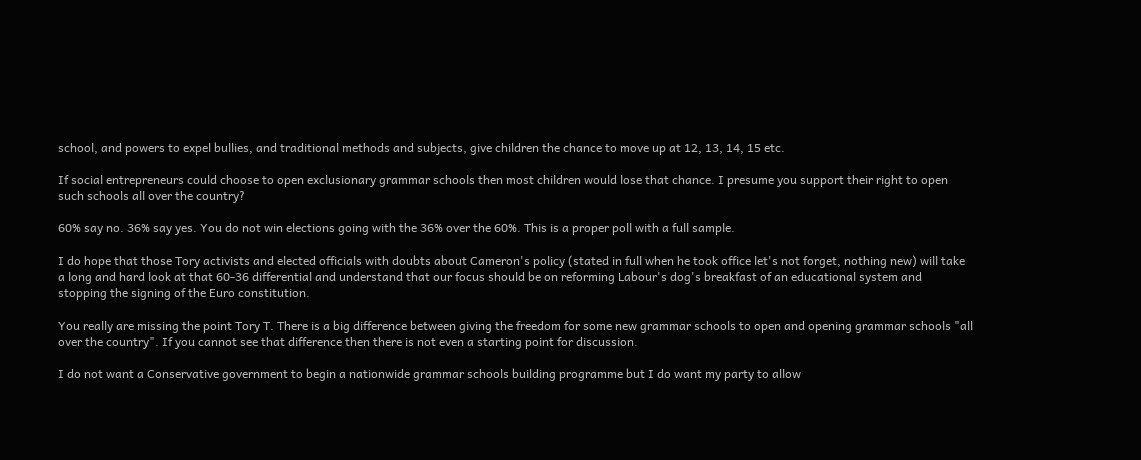school, and powers to expel bullies, and traditional methods and subjects, give children the chance to move up at 12, 13, 14, 15 etc.

If social entrepreneurs could choose to open exclusionary grammar schools then most children would lose that chance. I presume you support their right to open such schools all over the country?

60% say no. 36% say yes. You do not win elections going with the 36% over the 60%. This is a proper poll with a full sample.

I do hope that those Tory activists and elected officials with doubts about Cameron's policy (stated in full when he took office let's not forget, nothing new) will take a long and hard look at that 60-36 differential and understand that our focus should be on reforming Labour's dog's breakfast of an educational system and stopping the signing of the Euro constitution.

You really are missing the point Tory T. There is a big difference between giving the freedom for some new grammar schools to open and opening grammar schools "all over the country". If you cannot see that difference then there is not even a starting point for discussion.

I do not want a Conservative government to begin a nationwide grammar schools building programme but I do want my party to allow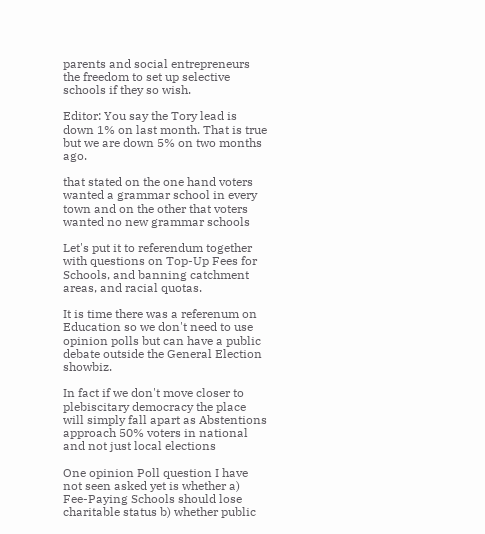parents and social entrepreneurs the freedom to set up selective schools if they so wish.

Editor: You say the Tory lead is down 1% on last month. That is true but we are down 5% on two months ago.

that stated on the one hand voters wanted a grammar school in every town and on the other that voters wanted no new grammar schools

Let's put it to referendum together with questions on Top-Up Fees for Schools, and banning catchment areas, and racial quotas.

It is time there was a referenum on Education so we don't need to use opinion polls but can have a public debate outside the General Election showbiz.

In fact if we don't move closer to plebiscitary democracy the place will simply fall apart as Abstentions approach 50% voters in national and not just local elections

One opinion Poll question I have not seen asked yet is whether a) Fee-Paying Schools should lose charitable status b) whether public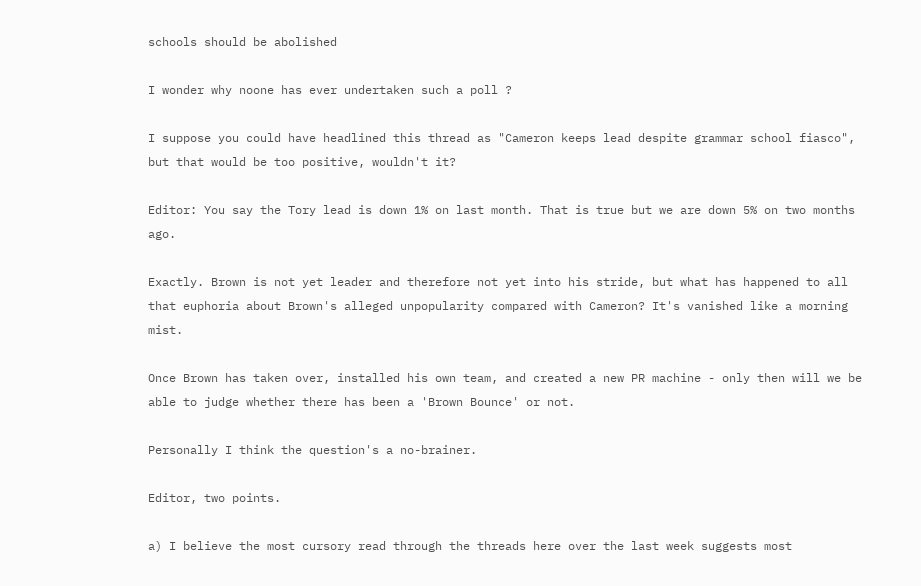schools should be abolished

I wonder why noone has ever undertaken such a poll ?

I suppose you could have headlined this thread as "Cameron keeps lead despite grammar school fiasco", but that would be too positive, wouldn't it?

Editor: You say the Tory lead is down 1% on last month. That is true but we are down 5% on two months ago.

Exactly. Brown is not yet leader and therefore not yet into his stride, but what has happened to all that euphoria about Brown's alleged unpopularity compared with Cameron? It's vanished like a morning mist.

Once Brown has taken over, installed his own team, and created a new PR machine - only then will we be able to judge whether there has been a 'Brown Bounce' or not.

Personally I think the question's a no-brainer.

Editor, two points.

a) I believe the most cursory read through the threads here over the last week suggests most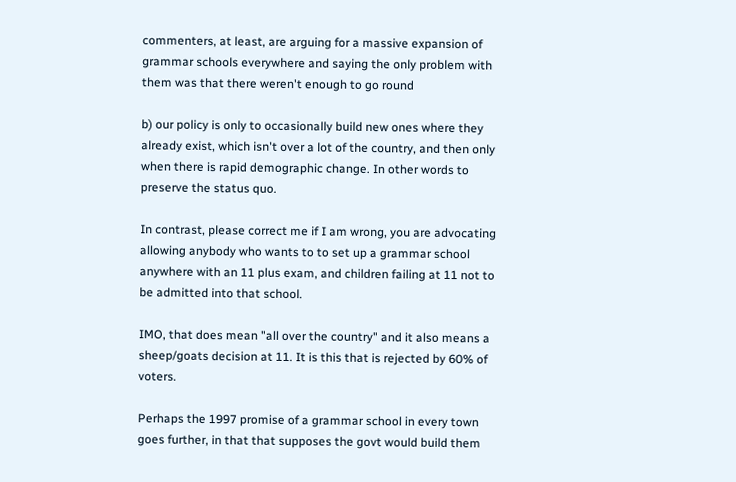commenters, at least, are arguing for a massive expansion of grammar schools everywhere and saying the only problem with them was that there weren't enough to go round

b) our policy is only to occasionally build new ones where they already exist, which isn't over a lot of the country, and then only when there is rapid demographic change. In other words to preserve the status quo.

In contrast, please correct me if I am wrong, you are advocating allowing anybody who wants to to set up a grammar school anywhere with an 11 plus exam, and children failing at 11 not to be admitted into that school.

IMO, that does mean "all over the country" and it also means a sheep/goats decision at 11. It is this that is rejected by 60% of voters.

Perhaps the 1997 promise of a grammar school in every town goes further, in that that supposes the govt would build them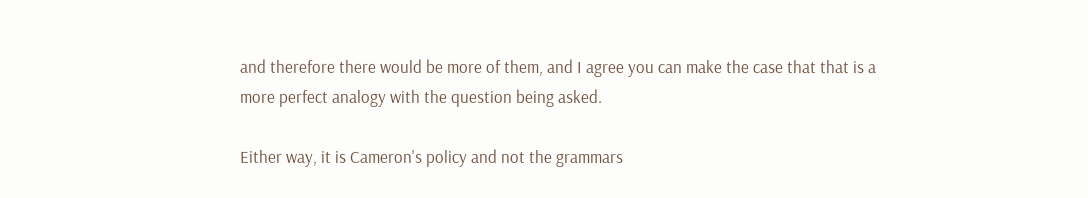and therefore there would be more of them, and I agree you can make the case that that is a more perfect analogy with the question being asked.

Either way, it is Cameron's policy and not the grammars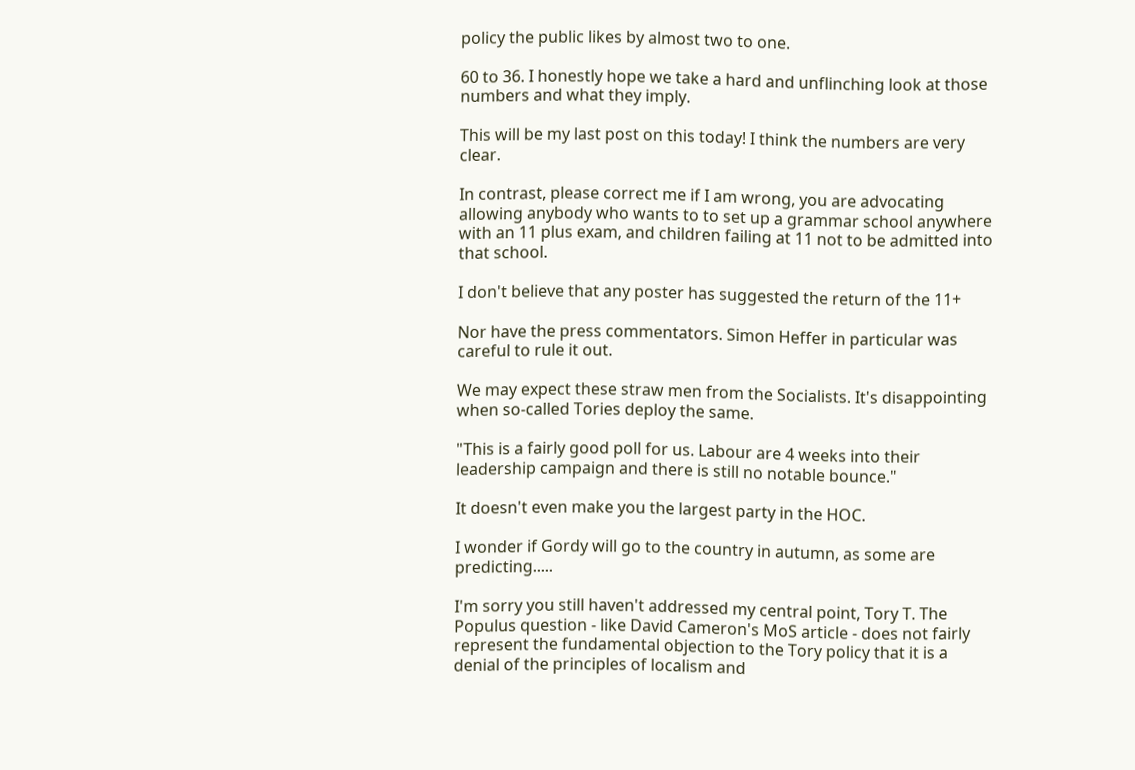policy the public likes by almost two to one.

60 to 36. I honestly hope we take a hard and unflinching look at those numbers and what they imply.

This will be my last post on this today! I think the numbers are very clear.

In contrast, please correct me if I am wrong, you are advocating allowing anybody who wants to to set up a grammar school anywhere with an 11 plus exam, and children failing at 11 not to be admitted into that school.

I don't believe that any poster has suggested the return of the 11+

Nor have the press commentators. Simon Heffer in particular was careful to rule it out.

We may expect these straw men from the Socialists. It's disappointing when so-called Tories deploy the same.

"This is a fairly good poll for us. Labour are 4 weeks into their leadership campaign and there is still no notable bounce."

It doesn't even make you the largest party in the HOC.

I wonder if Gordy will go to the country in autumn, as some are predicting.....

I'm sorry you still haven't addressed my central point, Tory T. The Populus question - like David Cameron's MoS article - does not fairly represent the fundamental objection to the Tory policy that it is a denial of the principles of localism and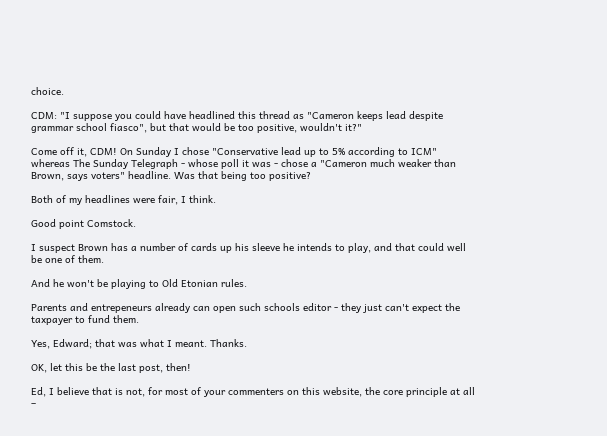choice.

CDM: "I suppose you could have headlined this thread as "Cameron keeps lead despite grammar school fiasco", but that would be too positive, wouldn't it?"

Come off it, CDM! On Sunday I chose "Conservative lead up to 5% according to ICM" whereas The Sunday Telegraph - whose poll it was - chose a "Cameron much weaker than Brown, says voters" headline. Was that being too positive?

Both of my headlines were fair, I think.

Good point Comstock.

I suspect Brown has a number of cards up his sleeve he intends to play, and that could well be one of them.

And he won't be playing to Old Etonian rules.

Parents and entrepeneurs already can open such schools editor - they just can't expect the taxpayer to fund them.

Yes, Edward; that was what I meant. Thanks.

OK, let this be the last post, then!

Ed, I believe that is not, for most of your commenters on this website, the core principle at all –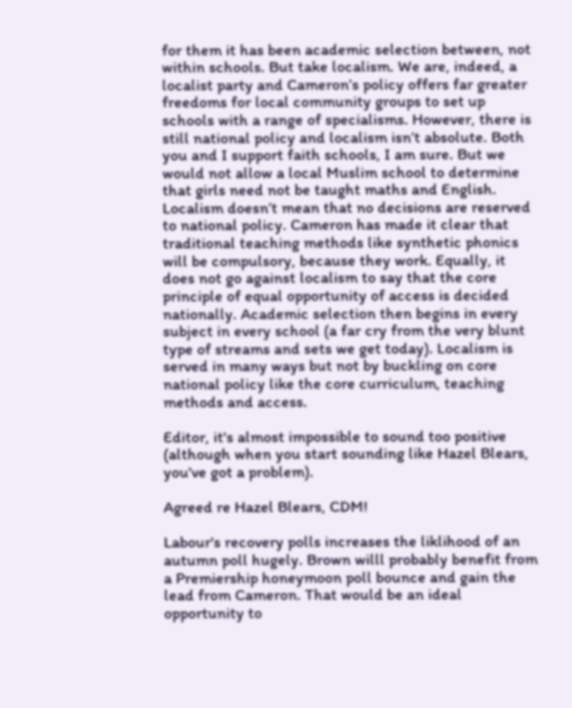for them it has been academic selection between, not within schools. But take localism. We are, indeed, a localist party and Cameron’s policy offers far greater freedoms for local community groups to set up schools with a range of specialisms. However, there is still national policy and localism isn’t absolute. Both you and I support faith schools, I am sure. But we would not allow a local Muslim school to determine that girls need not be taught maths and English. Localism doesn’t mean that no decisions are reserved to national policy. Cameron has made it clear that traditional teaching methods like synthetic phonics will be compulsory, because they work. Equally, it does not go against localism to say that the core principle of equal opportunity of access is decided nationally. Academic selection then begins in every subject in every school (a far cry from the very blunt type of streams and sets we get today). Localism is served in many ways but not by buckling on core national policy like the core curriculum, teaching methods and access.

Editor, it's almost impossible to sound too positive (although when you start sounding like Hazel Blears, you've got a problem).

Agreed re Hazel Blears, CDM!

Labour's recovery polls increases the liklihood of an autumn poll hugely. Brown willl probably benefit from a Premiership honeymoon poll bounce and gain the lead from Cameron. That would be an ideal opportunity to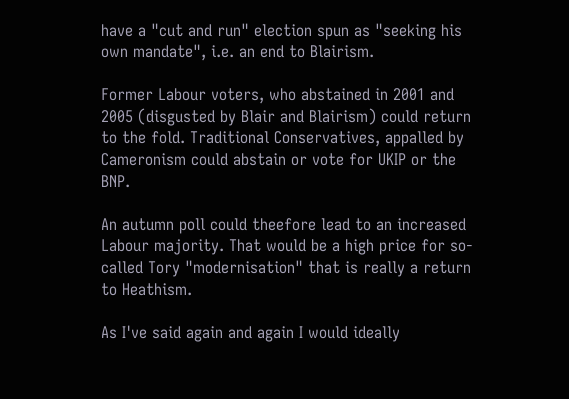have a "cut and run" election spun as "seeking his own mandate", i.e. an end to Blairism.

Former Labour voters, who abstained in 2001 and 2005 (disgusted by Blair and Blairism) could return to the fold. Traditional Conservatives, appalled by Cameronism could abstain or vote for UKIP or the BNP.

An autumn poll could theefore lead to an increased Labour majority. That would be a high price for so-called Tory "modernisation" that is really a return to Heathism.

As I've said again and again I would ideally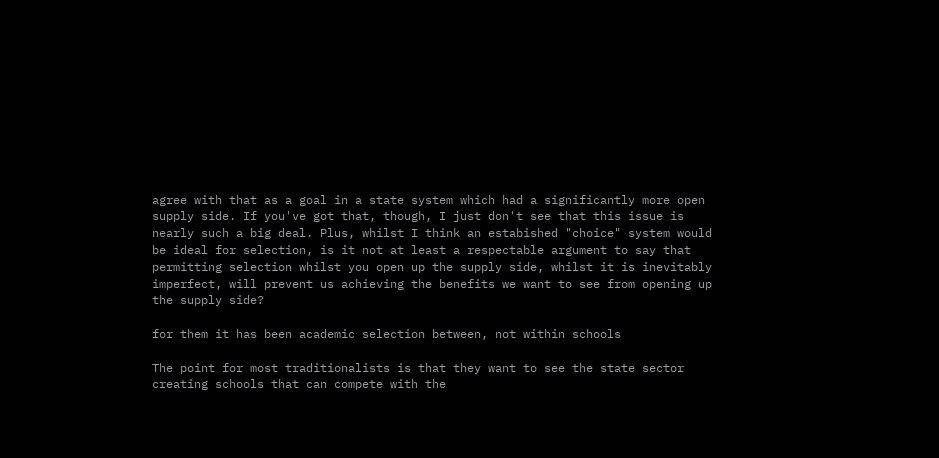agree with that as a goal in a state system which had a significantly more open supply side. If you've got that, though, I just don't see that this issue is nearly such a big deal. Plus, whilst I think an estabished "choice" system would be ideal for selection, is it not at least a respectable argument to say that permitting selection whilst you open up the supply side, whilst it is inevitably imperfect, will prevent us achieving the benefits we want to see from opening up the supply side?

for them it has been academic selection between, not within schools

The point for most traditionalists is that they want to see the state sector creating schools that can compete with the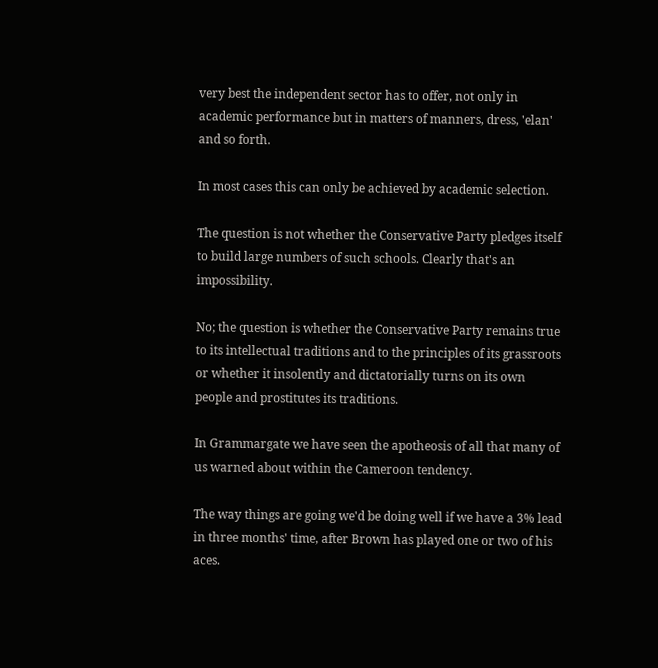very best the independent sector has to offer, not only in academic performance but in matters of manners, dress, 'elan' and so forth.

In most cases this can only be achieved by academic selection.

The question is not whether the Conservative Party pledges itself to build large numbers of such schools. Clearly that's an impossibility.

No; the question is whether the Conservative Party remains true to its intellectual traditions and to the principles of its grassroots or whether it insolently and dictatorially turns on its own people and prostitutes its traditions.

In Grammargate we have seen the apotheosis of all that many of us warned about within the Cameroon tendency.

The way things are going we'd be doing well if we have a 3% lead in three months' time, after Brown has played one or two of his aces.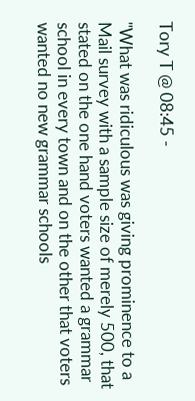Tory T @ 08:45 -

"What was ridiculous was giving prominence to a Mail survey with a sample size of merely 500, that stated on the one hand voters wanted a grammar school in every town and on the other that voters wanted no new grammar schools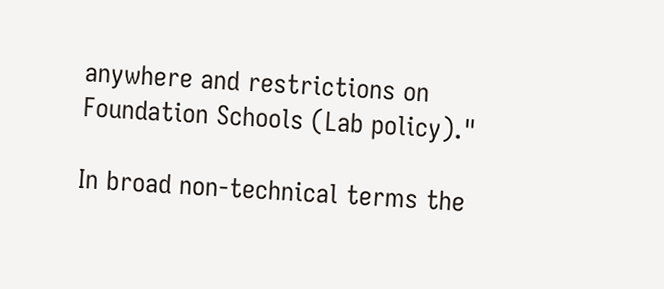anywhere and restrictions on Foundation Schools (Lab policy)."

In broad non-technical terms the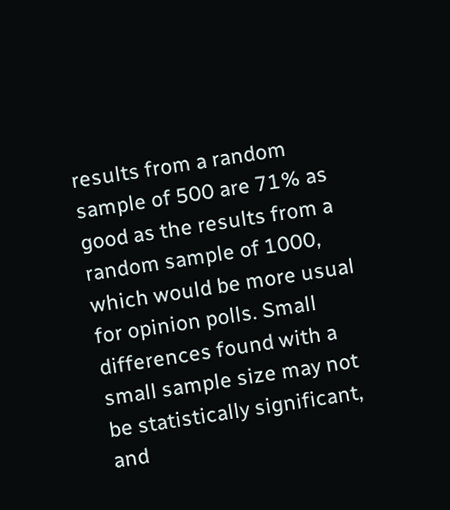results from a random sample of 500 are 71% as good as the results from a random sample of 1000, which would be more usual for opinion polls. Small differences found with a small sample size may not be statistically significant, and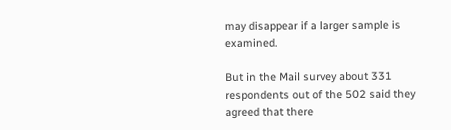may disappear if a larger sample is examined.

But in the Mail survey about 331 respondents out of the 502 said they agreed that there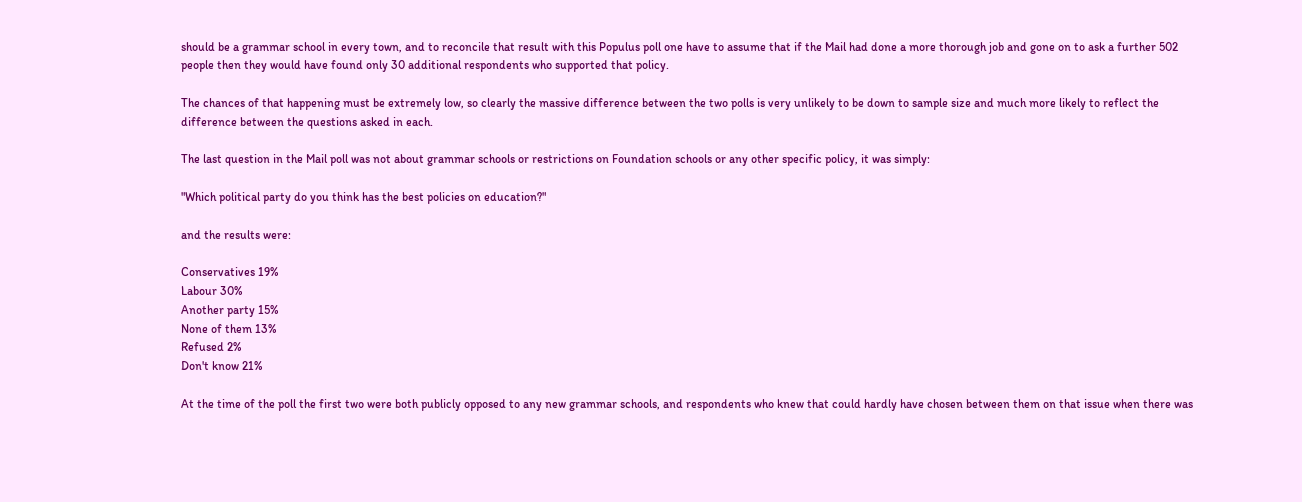should be a grammar school in every town, and to reconcile that result with this Populus poll one have to assume that if the Mail had done a more thorough job and gone on to ask a further 502 people then they would have found only 30 additional respondents who supported that policy.

The chances of that happening must be extremely low, so clearly the massive difference between the two polls is very unlikely to be down to sample size and much more likely to reflect the difference between the questions asked in each.

The last question in the Mail poll was not about grammar schools or restrictions on Foundation schools or any other specific policy, it was simply:

"Which political party do you think has the best policies on education?"

and the results were:

Conservatives 19%
Labour 30%
Another party 15%
None of them 13%
Refused 2%
Don't know 21%

At the time of the poll the first two were both publicly opposed to any new grammar schools, and respondents who knew that could hardly have chosen between them on that issue when there was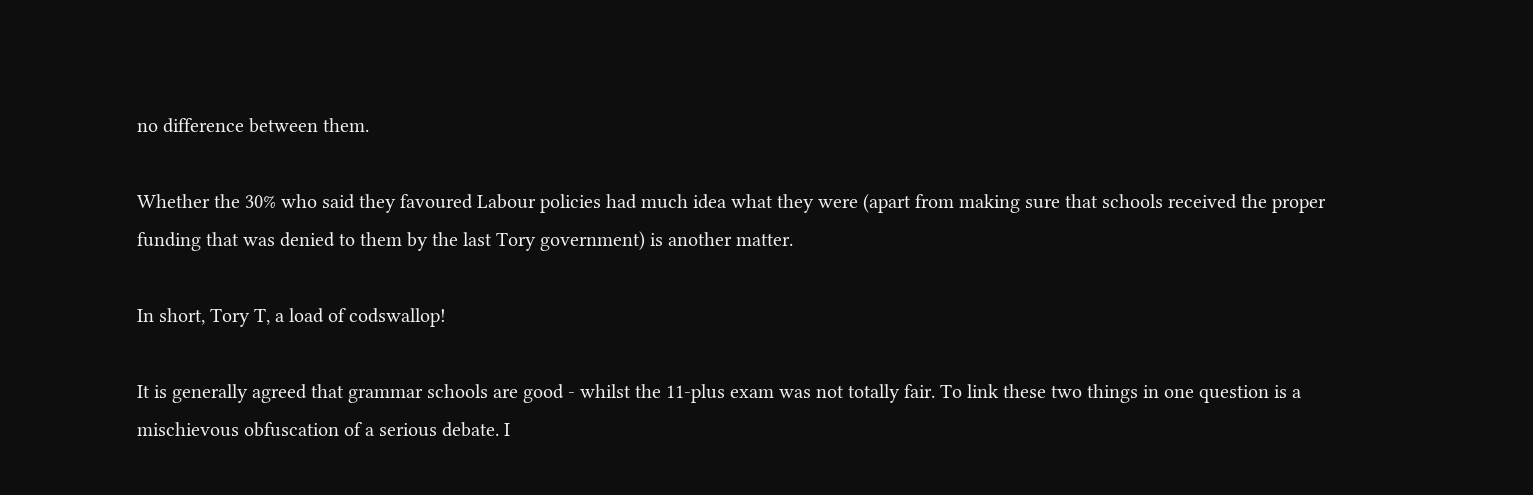no difference between them.

Whether the 30% who said they favoured Labour policies had much idea what they were (apart from making sure that schools received the proper funding that was denied to them by the last Tory government) is another matter.

In short, Tory T, a load of codswallop!

It is generally agreed that grammar schools are good - whilst the 11-plus exam was not totally fair. To link these two things in one question is a mischievous obfuscation of a serious debate. I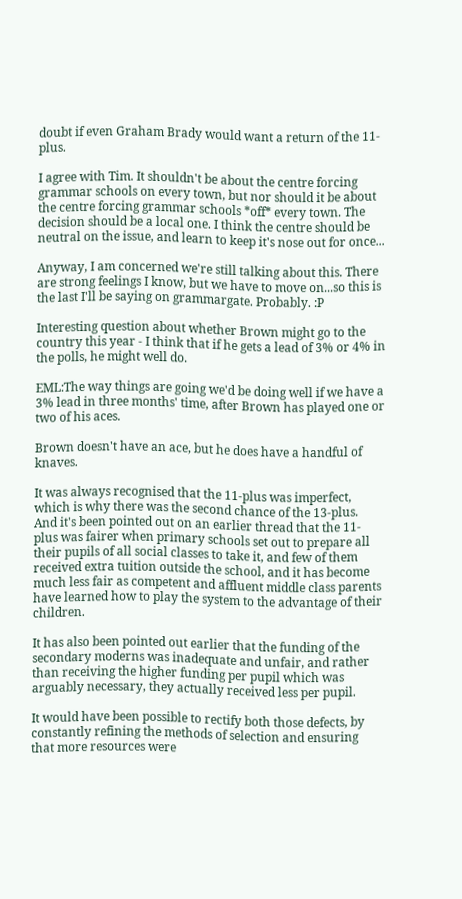doubt if even Graham Brady would want a return of the 11-plus.

I agree with Tim. It shouldn't be about the centre forcing grammar schools on every town, but nor should it be about the centre forcing grammar schools *off* every town. The decision should be a local one. I think the centre should be neutral on the issue, and learn to keep it's nose out for once...

Anyway, I am concerned we're still talking about this. There are strong feelings I know, but we have to move on...so this is the last I'll be saying on grammargate. Probably. :P

Interesting question about whether Brown might go to the country this year - I think that if he gets a lead of 3% or 4% in the polls, he might well do.

EML:The way things are going we'd be doing well if we have a 3% lead in three months' time, after Brown has played one or two of his aces.

Brown doesn't have an ace, but he does have a handful of knaves.

It was always recognised that the 11-plus was imperfect, which is why there was the second chance of the 13-plus. And it's been pointed out on an earlier thread that the 11-plus was fairer when primary schools set out to prepare all their pupils of all social classes to take it, and few of them received extra tuition outside the school, and it has become much less fair as competent and affluent middle class parents have learned how to play the system to the advantage of their children.

It has also been pointed out earlier that the funding of the secondary moderns was inadequate and unfair, and rather than receiving the higher funding per pupil which was arguably necessary, they actually received less per pupil.

It would have been possible to rectify both those defects, by constantly refining the methods of selection and ensuring that more resources were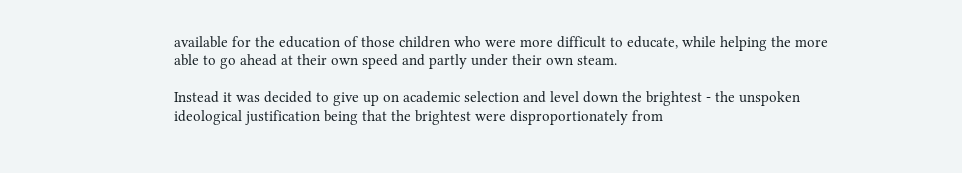available for the education of those children who were more difficult to educate, while helping the more able to go ahead at their own speed and partly under their own steam.

Instead it was decided to give up on academic selection and level down the brightest - the unspoken ideological justification being that the brightest were disproportionately from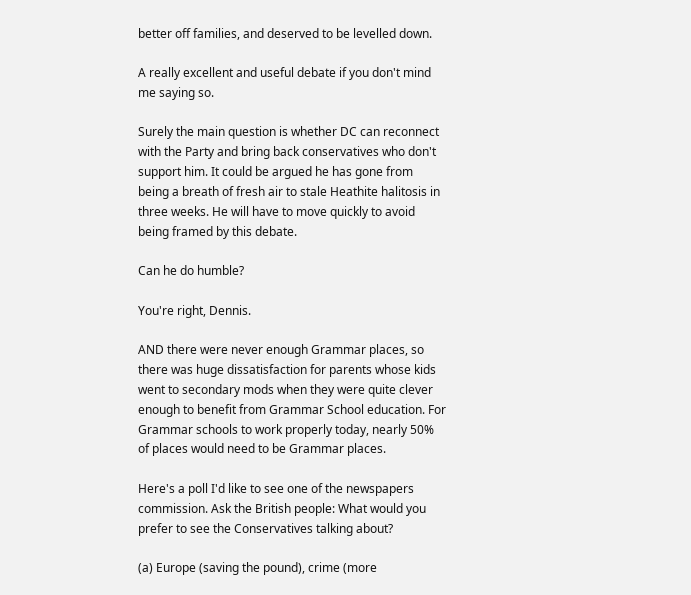better off families, and deserved to be levelled down.

A really excellent and useful debate if you don't mind me saying so.

Surely the main question is whether DC can reconnect with the Party and bring back conservatives who don't support him. It could be argued he has gone from being a breath of fresh air to stale Heathite halitosis in three weeks. He will have to move quickly to avoid being framed by this debate.

Can he do humble?

You're right, Dennis.

AND there were never enough Grammar places, so there was huge dissatisfaction for parents whose kids went to secondary mods when they were quite clever enough to benefit from Grammar School education. For Grammar schools to work properly today, nearly 50% of places would need to be Grammar places.

Here's a poll I'd like to see one of the newspapers commission. Ask the British people: What would you prefer to see the Conservatives talking about?

(a) Europe (saving the pound), crime (more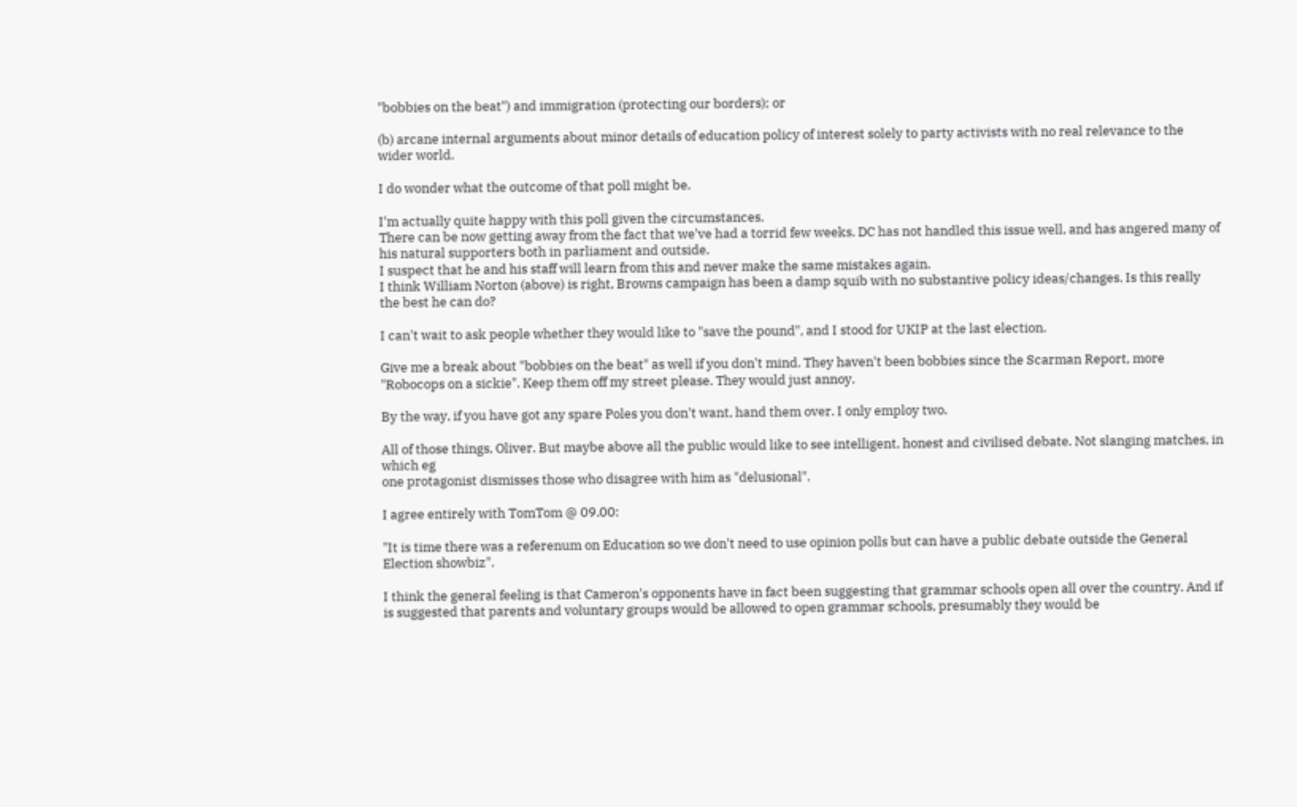"bobbies on the beat") and immigration (protecting our borders); or

(b) arcane internal arguments about minor details of education policy of interest solely to party activists with no real relevance to the wider world.

I do wonder what the outcome of that poll might be.

I'm actually quite happy with this poll given the circumstances.
There can be now getting away from the fact that we've had a torrid few weeks. DC has not handled this issue well, and has angered many of his natural supporters both in parliament and outside.
I suspect that he and his staff will learn from this and never make the same mistakes again.
I think William Norton (above) is right, Browns campaign has been a damp squib with no substantive policy ideas/changes. Is this really the best he can do?

I can't wait to ask people whether they would like to "save the pound", and I stood for UKIP at the last election.

Give me a break about "bobbies on the beat" as well if you don't mind. They haven't been bobbies since the Scarman Report, more "Robocops on a sickie". Keep them off my street please. They would just annoy.

By the way, if you have got any spare Poles you don't want, hand them over. I only employ two.

All of those things, Oliver. But maybe above all the public would like to see intelligent, honest and civilised debate. Not slanging matches, in which eg
one protagonist dismisses those who disagree with him as "delusional".

I agree entirely with TomTom @ 09.00:

"It is time there was a referenum on Education so we don't need to use opinion polls but can have a public debate outside the General Election showbiz".

I think the general feeling is that Cameron's opponents have in fact been suggesting that grammar schools open all over the country. And if is suggested that parents and voluntary groups would be allowed to open grammar schools, presumably they would be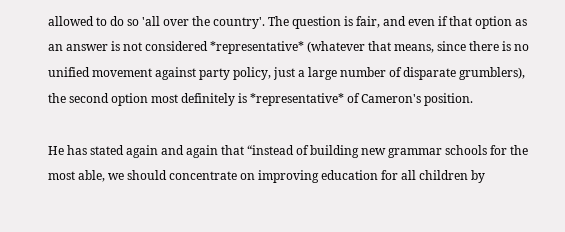allowed to do so 'all over the country'. The question is fair, and even if that option as an answer is not considered *representative* (whatever that means, since there is no unified movement against party policy, just a large number of disparate grumblers), the second option most definitely is *representative* of Cameron's position.

He has stated again and again that “instead of building new grammar schools for the most able, we should concentrate on improving education for all children by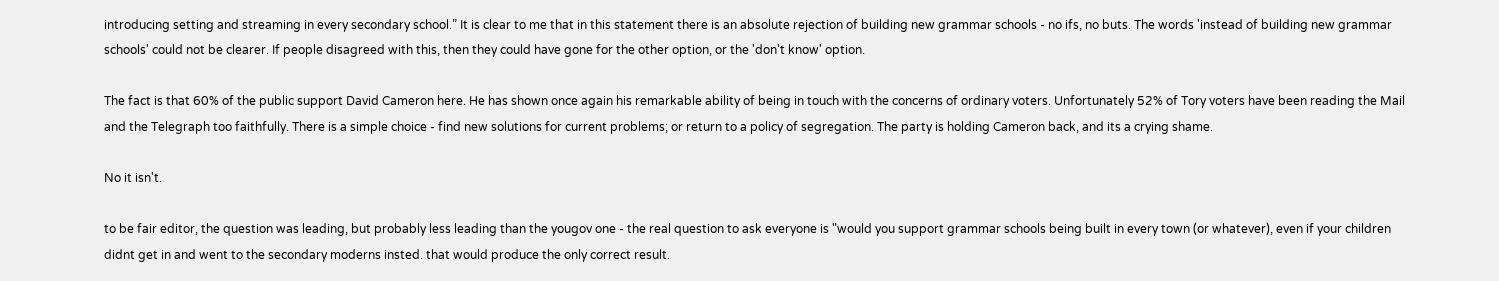introducing setting and streaming in every secondary school.” It is clear to me that in this statement there is an absolute rejection of building new grammar schools - no ifs, no buts. The words 'instead of building new grammar schools' could not be clearer. If people disagreed with this, then they could have gone for the other option, or the 'don't know' option.

The fact is that 60% of the public support David Cameron here. He has shown once again his remarkable ability of being in touch with the concerns of ordinary voters. Unfortunately 52% of Tory voters have been reading the Mail and the Telegraph too faithfully. There is a simple choice - find new solutions for current problems; or return to a policy of segregation. The party is holding Cameron back, and its a crying shame.

No it isn't.

to be fair editor, the question was leading, but probably less leading than the yougov one - the real question to ask everyone is "would you support grammar schools being built in every town (or whatever), even if your children didnt get in and went to the secondary moderns insted. that would produce the only correct result.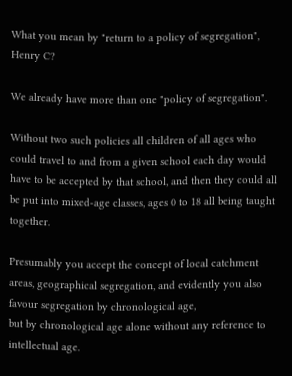What you mean by "return to a policy of segregation", Henry C?

We already have more than one "policy of segregation".

Without two such policies all children of all ages who could travel to and from a given school each day would have to be accepted by that school, and then they could all be put into mixed-age classes, ages 0 to 18 all being taught together.

Presumably you accept the concept of local catchment areas, geographical segregation, and evidently you also favour segregation by chronological age,
but by chronological age alone without any reference to intellectual age.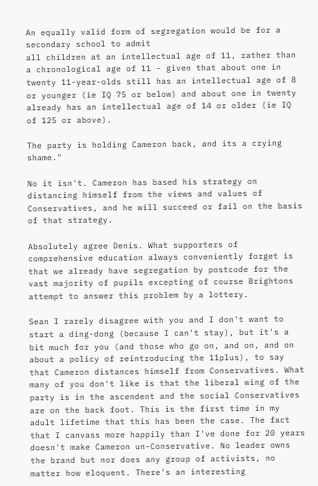An equally valid form of segregation would be for a secondary school to admit
all children at an intellectual age of 11, rather than a chronological age of 11 - given that about one in twenty 11-year-olds still has an intellectual age of 8 or younger (ie IQ 75 or below) and about one in twenty already has an intellectual age of 14 or older (ie IQ of 125 or above).

The party is holding Cameron back, and its a crying shame."

No it isn't. Cameron has based his strategy on distancing himself from the views and values of Conservatives, and he will succeed or fail on the basis of that strategy.

Absolutely agree Denis. What supporters of comprehensive education always conveniently forget is that we already have segregation by postcode for the vast majority of pupils excepting of course Brightons attempt to answer this problem by a lottery.

Sean I rarely disagree with you and I don't want to start a ding-dong (because I can't stay), but it's a bit much for you (and those who go on, and on, and on about a policy of reintroducing the 11plus), to say that Cameron distances himself from Conservatives. What many of you don't like is that the liberal wing of the party is in the ascendent and the social Conservatives are on the back foot. This is the first time in my adult lifetime that this has been the case. The fact that I canvass more happily than I've done for 20 years doesn't make Cameron un-Conservative. No leader owns the brand but nor does any group of activists, no matter how eloquent. There's an interesting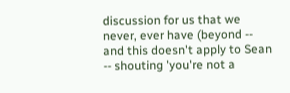discussion for us that we never, ever have (beyond -- and this doesn't apply to Sean -- shouting 'you're not a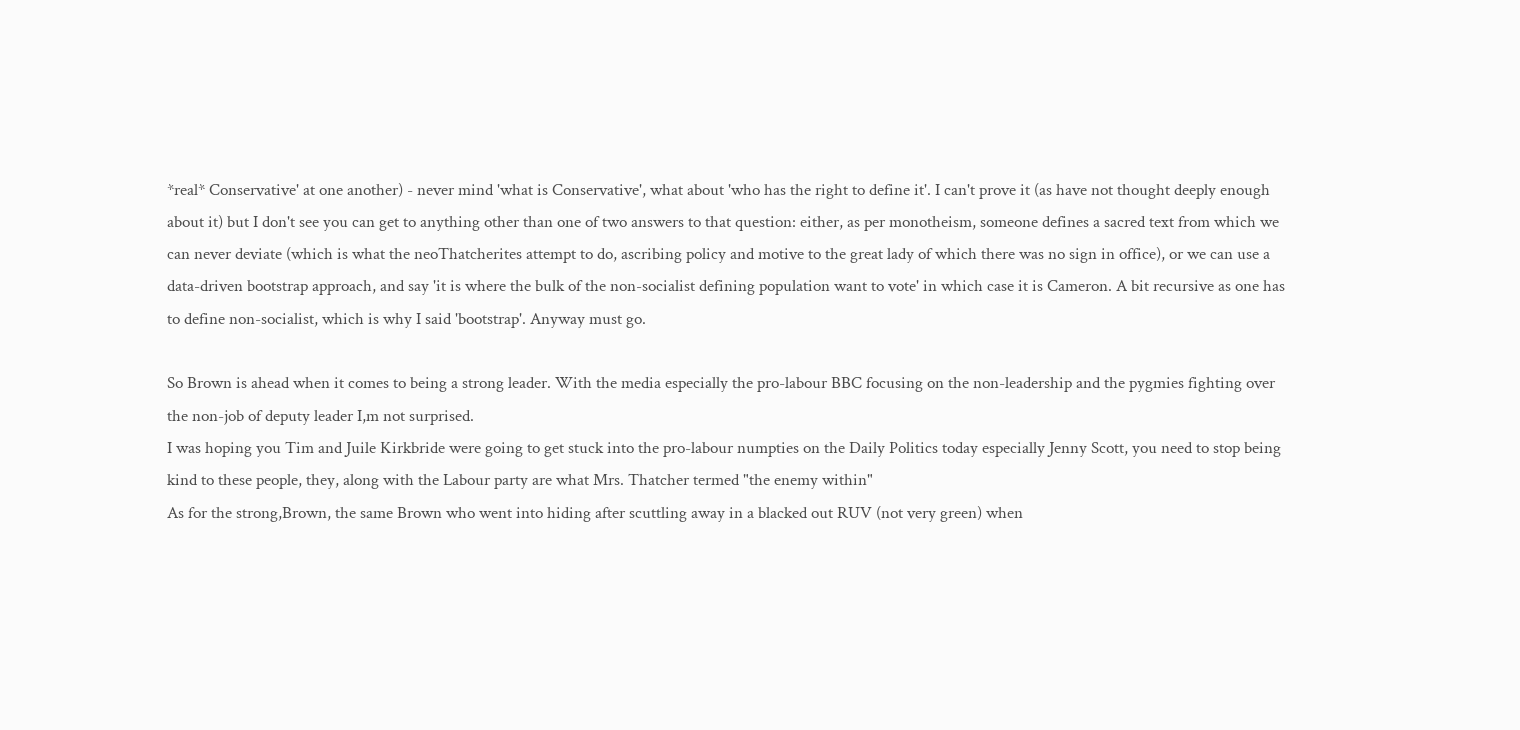*real* Conservative' at one another) - never mind 'what is Conservative', what about 'who has the right to define it'. I can't prove it (as have not thought deeply enough about it) but I don't see you can get to anything other than one of two answers to that question: either, as per monotheism, someone defines a sacred text from which we can never deviate (which is what the neoThatcherites attempt to do, ascribing policy and motive to the great lady of which there was no sign in office), or we can use a data-driven bootstrap approach, and say 'it is where the bulk of the non-socialist defining population want to vote' in which case it is Cameron. A bit recursive as one has to define non-socialist, which is why I said 'bootstrap'. Anyway must go.

So Brown is ahead when it comes to being a strong leader. With the media especially the pro-labour BBC focusing on the non-leadership and the pygmies fighting over the non-job of deputy leader I,m not surprised.
I was hoping you Tim and Juile Kirkbride were going to get stuck into the pro-labour numpties on the Daily Politics today especially Jenny Scott, you need to stop being kind to these people, they, along with the Labour party are what Mrs. Thatcher termed "the enemy within"
As for the strong,Brown, the same Brown who went into hiding after scuttling away in a blacked out RUV (not very green) when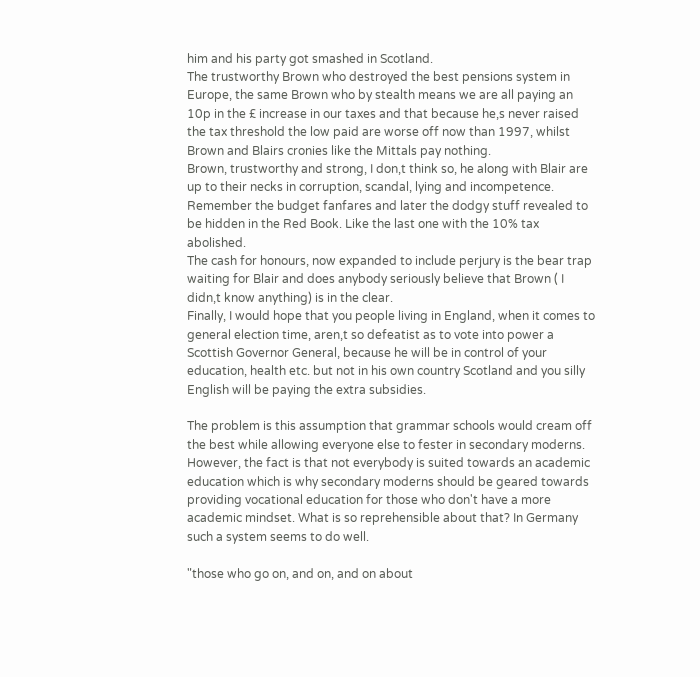him and his party got smashed in Scotland.
The trustworthy Brown who destroyed the best pensions system in Europe, the same Brown who by stealth means we are all paying an 10p in the £ increase in our taxes and that because he,s never raised the tax threshold the low paid are worse off now than 1997, whilst Brown and Blairs cronies like the Mittals pay nothing.
Brown, trustworthy and strong, I don,t think so, he along with Blair are up to their necks in corruption, scandal, lying and incompetence. Remember the budget fanfares and later the dodgy stuff revealed to be hidden in the Red Book. Like the last one with the 10% tax abolished.
The cash for honours, now expanded to include perjury is the bear trap waiting for Blair and does anybody seriously believe that Brown ( I didn,t know anything) is in the clear.
Finally, I would hope that you people living in England, when it comes to general election time, aren,t so defeatist as to vote into power a Scottish Governor General, because he will be in control of your education, health etc. but not in his own country Scotland and you silly English will be paying the extra subsidies.

The problem is this assumption that grammar schools would cream off the best while allowing everyone else to fester in secondary moderns. However, the fact is that not everybody is suited towards an academic education which is why secondary moderns should be geared towards providing vocational education for those who don't have a more academic mindset. What is so reprehensible about that? In Germany such a system seems to do well.

"those who go on, and on, and on about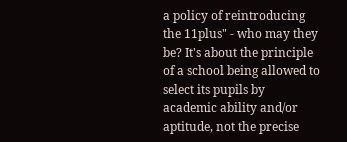a policy of reintroducing the 11plus" - who may they be? It's about the principle of a school being allowed to select its pupils by academic ability and/or aptitude, not the precise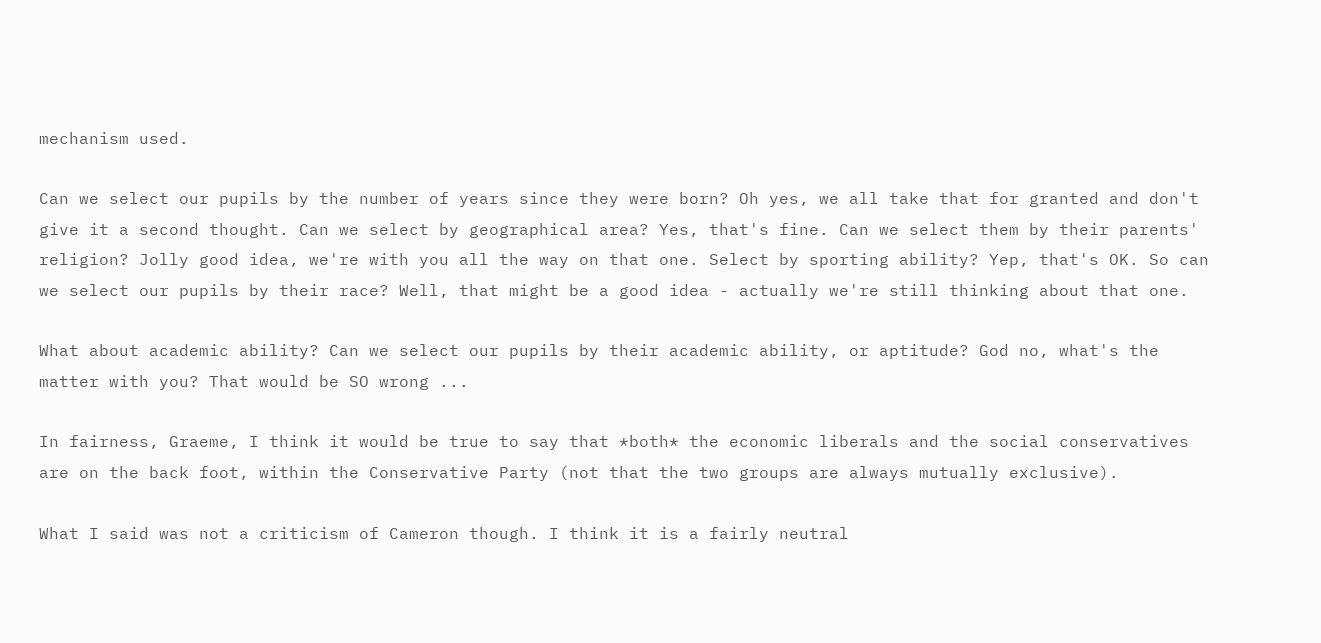mechanism used.

Can we select our pupils by the number of years since they were born? Oh yes, we all take that for granted and don't give it a second thought. Can we select by geographical area? Yes, that's fine. Can we select them by their parents' religion? Jolly good idea, we're with you all the way on that one. Select by sporting ability? Yep, that's OK. So can we select our pupils by their race? Well, that might be a good idea - actually we're still thinking about that one.

What about academic ability? Can we select our pupils by their academic ability, or aptitude? God no, what's the matter with you? That would be SO wrong ...

In fairness, Graeme, I think it would be true to say that *both* the economic liberals and the social conservatives are on the back foot, within the Conservative Party (not that the two groups are always mutually exclusive).

What I said was not a criticism of Cameron though. I think it is a fairly neutral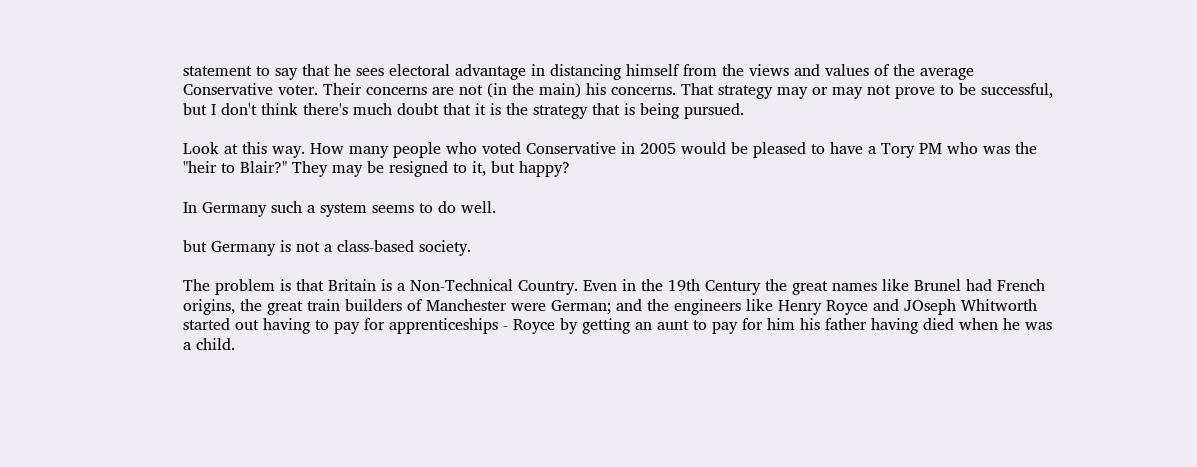statement to say that he sees electoral advantage in distancing himself from the views and values of the average Conservative voter. Their concerns are not (in the main) his concerns. That strategy may or may not prove to be successful, but I don't think there's much doubt that it is the strategy that is being pursued.

Look at this way. How many people who voted Conservative in 2005 would be pleased to have a Tory PM who was the "heir to Blair?" They may be resigned to it, but happy?

In Germany such a system seems to do well.

but Germany is not a class-based society.

The problem is that Britain is a Non-Technical Country. Even in the 19th Century the great names like Brunel had French origins, the great train builders of Manchester were German; and the engineers like Henry Royce and JOseph Whitworth started out having to pay for apprenticeships - Royce by getting an aunt to pay for him his father having died when he was a child.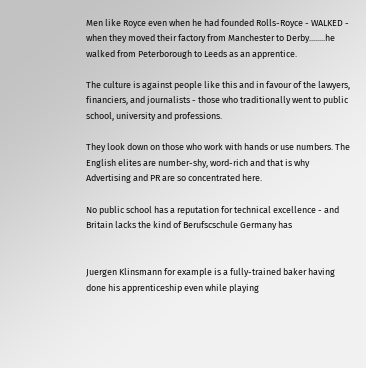Men like Royce even when he had founded Rolls-Royce - WALKED - when they moved their factory from Manchester to Derby........he walked from Peterborough to Leeds as an apprentice.

The culture is against people like this and in favour of the lawyers, financiers, and journalists - those who traditionally went to public school, university and professions.

They look down on those who work with hands or use numbers. The English elites are number-shy, word-rich and that is why Advertising and PR are so concentrated here.

No public school has a reputation for technical excellence - and Britain lacks the kind of Berufscschule Germany has


Juergen Klinsmann for example is a fully-trained baker having done his apprenticeship even while playing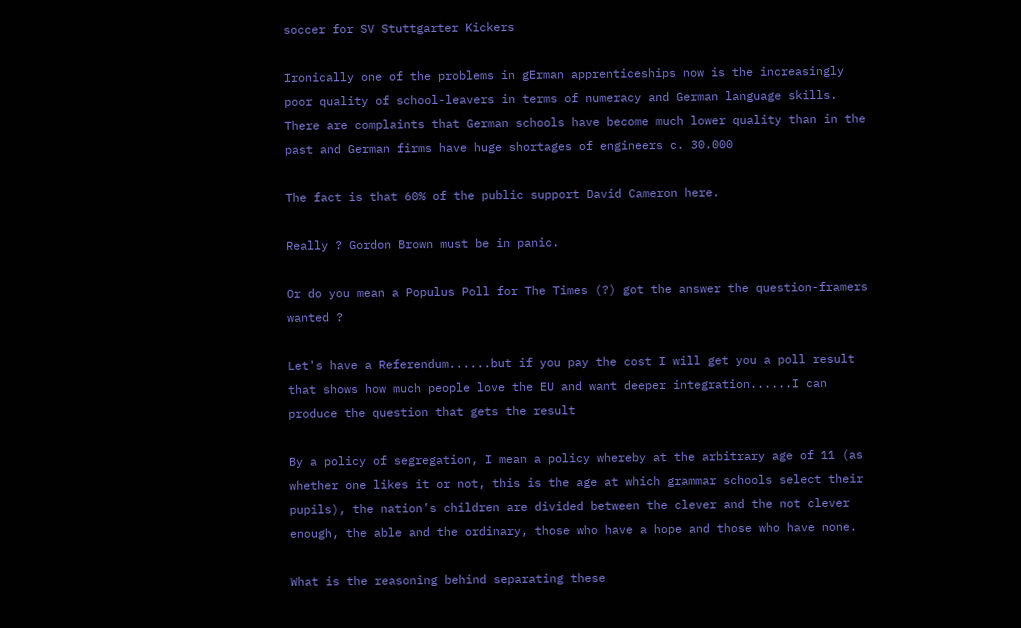soccer for SV Stuttgarter Kickers

Ironically one of the problems in gErman apprenticeships now is the increasingly poor quality of school-leavers in terms of numeracy and German language skills. There are complaints that German schools have become much lower quality than in the past and German firms have huge shortages of engineers c. 30.000

The fact is that 60% of the public support David Cameron here.

Really ? Gordon Brown must be in panic.

Or do you mean a Populus Poll for The Times (?) got the answer the question-framers wanted ?

Let's have a Referendum......but if you pay the cost I will get you a poll result that shows how much people love the EU and want deeper integration......I can produce the question that gets the result

By a policy of segregation, I mean a policy whereby at the arbitrary age of 11 (as whether one likes it or not, this is the age at which grammar schools select their pupils), the nation’s children are divided between the clever and the not clever enough, the able and the ordinary, those who have a hope and those who have none.

What is the reasoning behind separating these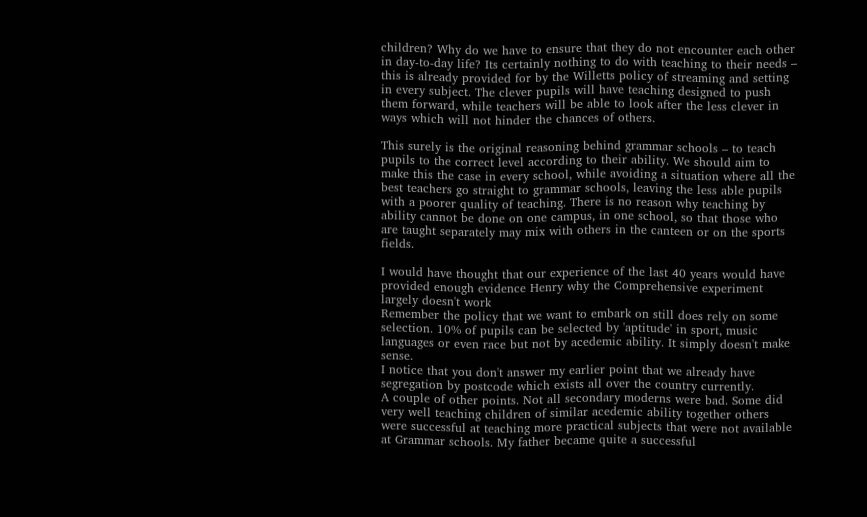children? Why do we have to ensure that they do not encounter each other in day-to-day life? Its certainly nothing to do with teaching to their needs – this is already provided for by the Willetts policy of streaming and setting in every subject. The clever pupils will have teaching designed to push them forward, while teachers will be able to look after the less clever in ways which will not hinder the chances of others.

This surely is the original reasoning behind grammar schools – to teach pupils to the correct level according to their ability. We should aim to make this the case in every school, while avoiding a situation where all the best teachers go straight to grammar schools, leaving the less able pupils with a poorer quality of teaching. There is no reason why teaching by ability cannot be done on one campus, in one school, so that those who are taught separately may mix with others in the canteen or on the sports fields.

I would have thought that our experience of the last 40 years would have provided enough evidence Henry why the Comprehensive experiment largely doesn't work
Remember the policy that we want to embark on still does rely on some selection. 10% of pupils can be selected by 'aptitude' in sport, music languages or even race but not by acedemic ability. It simply doesn't make sense.
I notice that you don't answer my earlier point that we already have segregation by postcode which exists all over the country currently.
A couple of other points. Not all secondary moderns were bad. Some did very well teaching children of similar acedemic ability together others were successful at teaching more practical subjects that were not available at Grammar schools. My father became quite a successful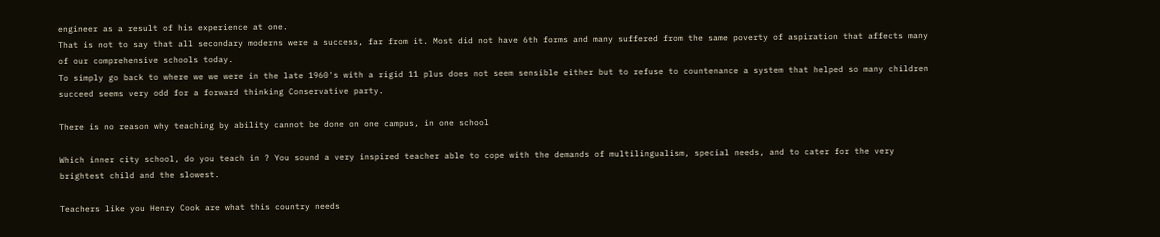engineer as a result of his experience at one.
That is not to say that all secondary moderns were a success, far from it. Most did not have 6th forms and many suffered from the same poverty of aspiration that affects many of our comprehensive schools today.
To simply go back to where we we were in the late 1960's with a rigid 11 plus does not seem sensible either but to refuse to countenance a system that helped so many children succeed seems very odd for a forward thinking Conservative party.

There is no reason why teaching by ability cannot be done on one campus, in one school

Which inner city school, do you teach in ? You sound a very inspired teacher able to cope with the demands of multilingualism, special needs, and to cater for the very brightest child and the slowest.

Teachers like you Henry Cook are what this country needs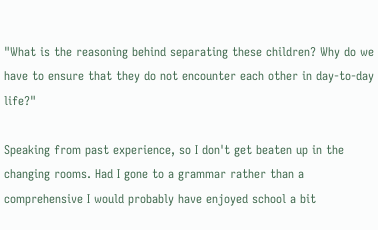"What is the reasoning behind separating these children? Why do we have to ensure that they do not encounter each other in day-to-day life?"

Speaking from past experience, so I don't get beaten up in the changing rooms. Had I gone to a grammar rather than a comprehensive I would probably have enjoyed school a bit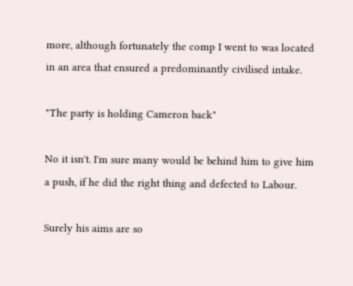more, although fortunately the comp I went to was located in an area that ensured a predominantly civilised intake.

"The party is holding Cameron back"

No it isn't. I'm sure many would be behind him to give him a push, if he did the right thing and defected to Labour.

Surely his aims are so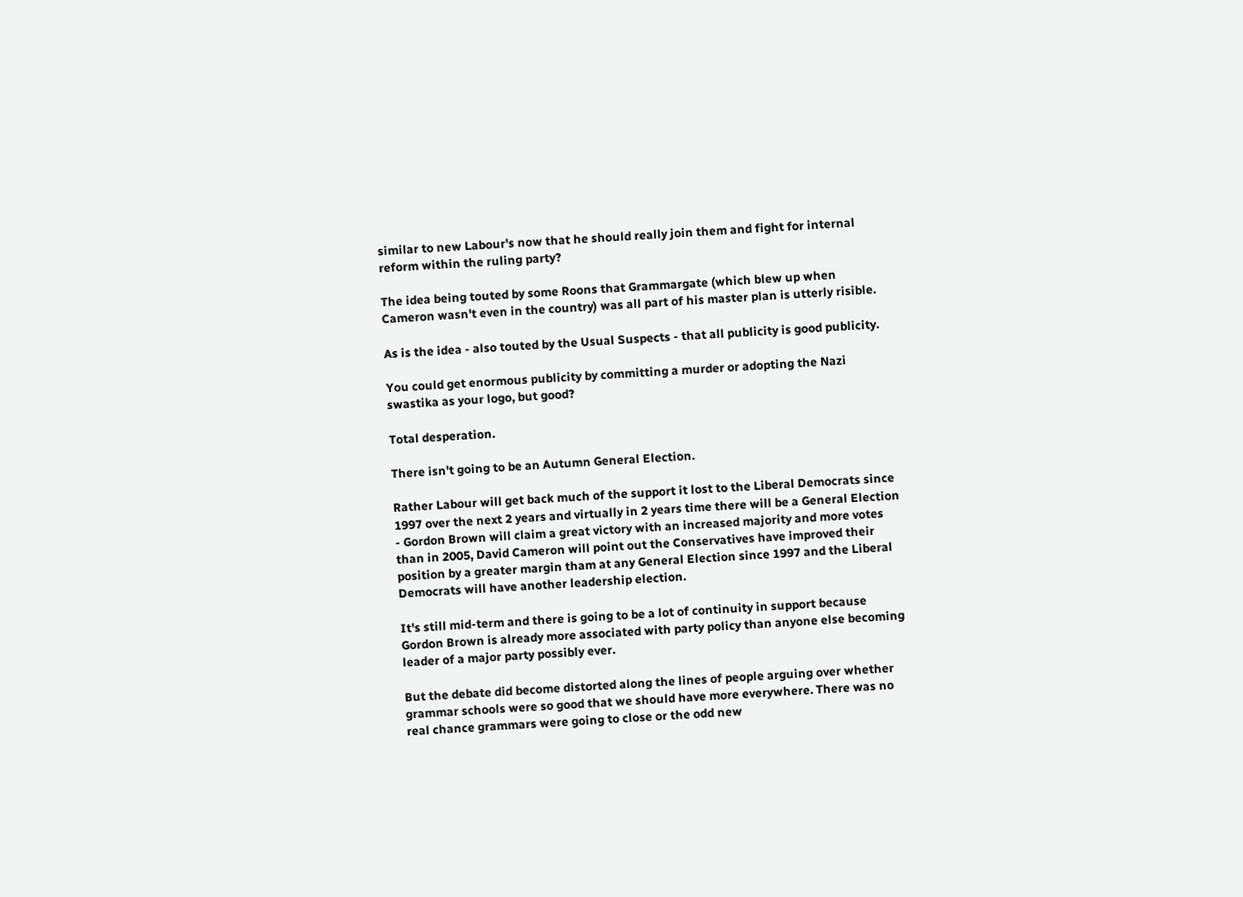similar to new Labour's now that he should really join them and fight for internal reform within the ruling party?

The idea being touted by some Roons that Grammargate (which blew up when Cameron wasn't even in the country) was all part of his master plan is utterly risible.

As is the idea - also touted by the Usual Suspects - that all publicity is good publicity.

You could get enormous publicity by committing a murder or adopting the Nazi swastika as your logo, but good?

Total desperation.

There isn't going to be an Autumn General Election.

Rather Labour will get back much of the support it lost to the Liberal Democrats since 1997 over the next 2 years and virtually in 2 years time there will be a General Election - Gordon Brown will claim a great victory with an increased majority and more votes than in 2005, David Cameron will point out the Conservatives have improved their position by a greater margin tham at any General Election since 1997 and the Liberal Democrats will have another leadership election.

It's still mid-term and there is going to be a lot of continuity in support because Gordon Brown is already more associated with party policy than anyone else becoming leader of a major party possibly ever.

But the debate did become distorted along the lines of people arguing over whether grammar schools were so good that we should have more everywhere. There was no real chance grammars were going to close or the odd new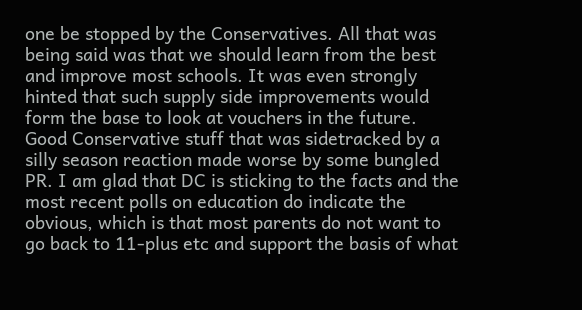one be stopped by the Conservatives. All that was being said was that we should learn from the best and improve most schools. It was even strongly hinted that such supply side improvements would form the base to look at vouchers in the future. Good Conservative stuff that was sidetracked by a silly season reaction made worse by some bungled PR. I am glad that DC is sticking to the facts and the most recent polls on education do indicate the obvious, which is that most parents do not want to go back to 11-plus etc and support the basis of what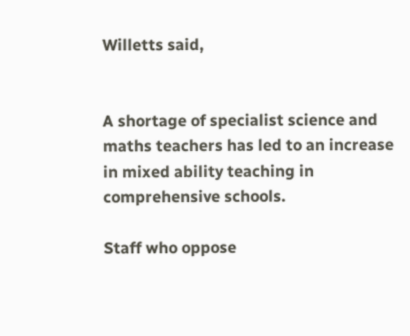Willetts said,


A shortage of specialist science and maths teachers has led to an increase in mixed ability teaching in comprehensive schools.

Staff who oppose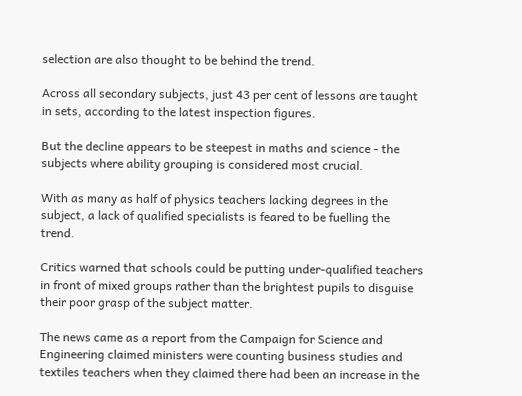selection are also thought to be behind the trend.

Across all secondary subjects, just 43 per cent of lessons are taught in sets, according to the latest inspection figures.

But the decline appears to be steepest in maths and science - the subjects where ability grouping is considered most crucial.

With as many as half of physics teachers lacking degrees in the subject, a lack of qualified specialists is feared to be fuelling the trend.

Critics warned that schools could be putting under-qualified teachers in front of mixed groups rather than the brightest pupils to disguise their poor grasp of the subject matter.

The news came as a report from the Campaign for Science and Engineering claimed ministers were counting business studies and textiles teachers when they claimed there had been an increase in the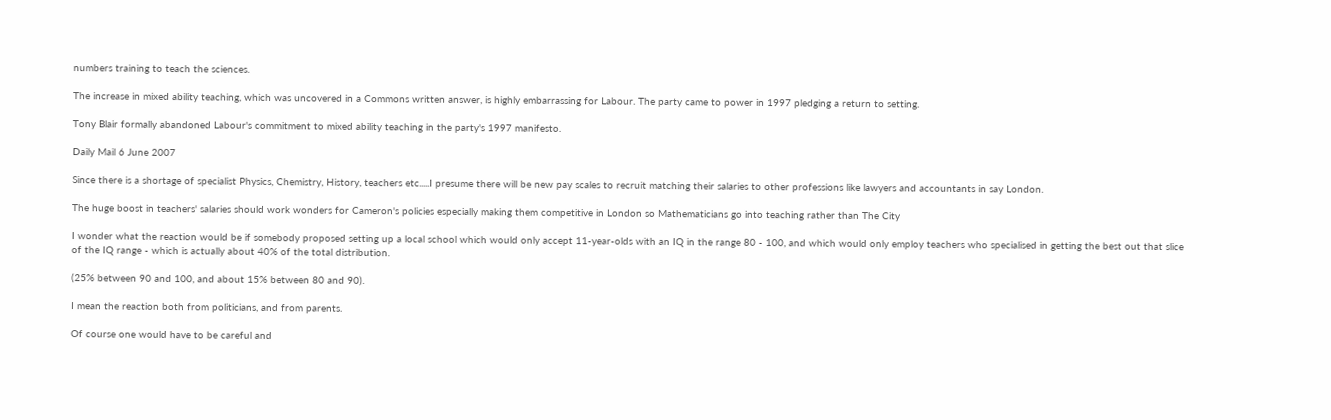numbers training to teach the sciences.

The increase in mixed ability teaching, which was uncovered in a Commons written answer, is highly embarrassing for Labour. The party came to power in 1997 pledging a return to setting.

Tony Blair formally abandoned Labour's commitment to mixed ability teaching in the party's 1997 manifesto.

Daily Mail 6 June 2007

Since there is a shortage of specialist Physics, Chemistry, History, teachers etc.....I presume there will be new pay scales to recruit matching their salaries to other professions like lawyers and accountants in say London.

The huge boost in teachers' salaries should work wonders for Cameron's policies especially making them competitive in London so Mathematicians go into teaching rather than The City

I wonder what the reaction would be if somebody proposed setting up a local school which would only accept 11-year-olds with an IQ in the range 80 - 100, and which would only employ teachers who specialised in getting the best out that slice of the IQ range - which is actually about 40% of the total distribution.

(25% between 90 and 100, and about 15% between 80 and 90).

I mean the reaction both from politicians, and from parents.

Of course one would have to be careful and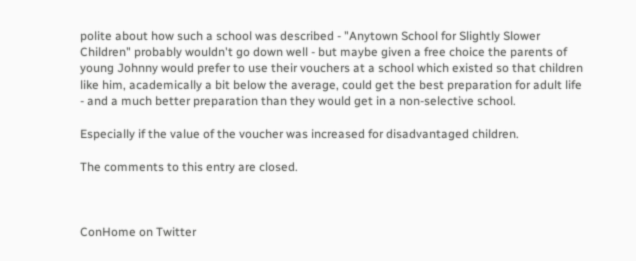polite about how such a school was described - "Anytown School for Slightly Slower Children" probably wouldn't go down well - but maybe given a free choice the parents of young Johnny would prefer to use their vouchers at a school which existed so that children like him, academically a bit below the average, could get the best preparation for adult life - and a much better preparation than they would get in a non-selective school.

Especially if the value of the voucher was increased for disadvantaged children.

The comments to this entry are closed.



ConHome on Twitter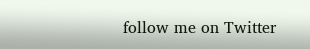follow me on Twitter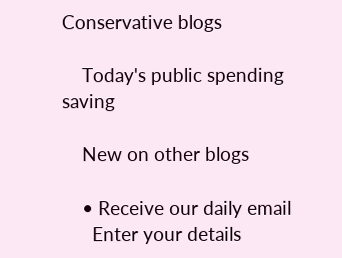Conservative blogs

    Today's public spending saving

    New on other blogs

    • Receive our daily email
      Enter your details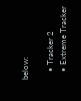below:

    • Tracker 2
    • Extreme Tracker